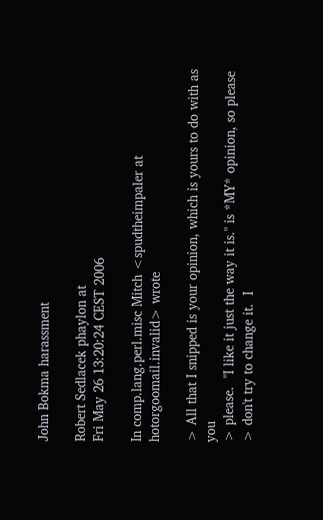John Bokma harassment

Robert Sedlacek phaylon at
Fri May 26 13:20:24 CEST 2006

In comp.lang.perl.misc Mitch <spudtheimpaler at hotorgoomail.invalid> wrote

> All that I snipped is your opinion, which is yours to do with as you
> please.  "I like it just the way it is." is *MY* opinion, so please
> don't try to change it.  I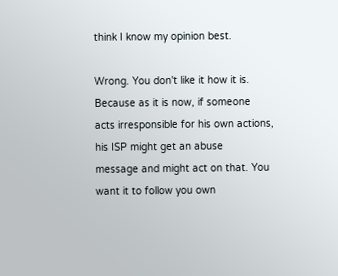think I know my opinion best.

Wrong. You don't like it how it is. Because as it is now, if someone
acts irresponsible for his own actions, his ISP might get an abuse
message and might act on that. You want it to follow you own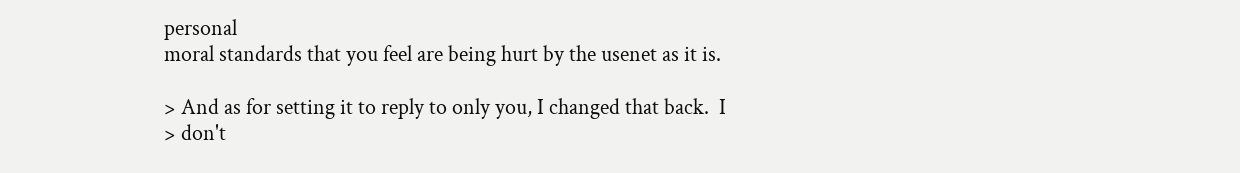personal
moral standards that you feel are being hurt by the usenet as it is.

> And as for setting it to reply to only you, I changed that back.  I
> don't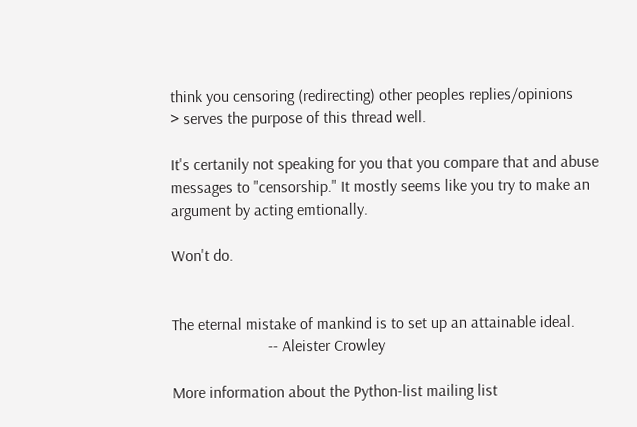think you censoring (redirecting) other peoples replies/opinions
> serves the purpose of this thread well.

It's certanily not speaking for you that you compare that and abuse
messages to "censorship." It mostly seems like you try to make an
argument by acting emtionally.

Won't do.


The eternal mistake of mankind is to set up an attainable ideal.
                        -- Aleister Crowley

More information about the Python-list mailing list